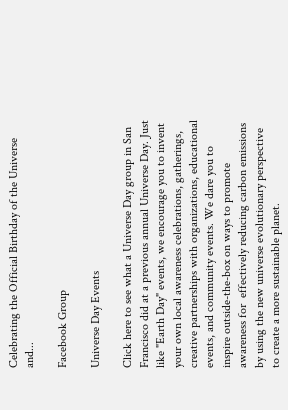Celebrating the Official Birthday of the Universe and...

Facebook Group

Universe Day Events

Click here to see what a Universe Day group in San Francisco did at a previous annual Universe Day. Just like "Earth Day" events, we encourage you to invent your own local awareness celebrations, gatherings, creative partnerships with organizations, educational events, and community events. We dare you to inspire outside-the-box on ways to promote awareness for  effectively reducing carbon emissions by using the new universe evolutionary perspective to create a more sustainable planet.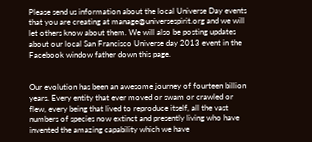Please send us information about the local Universe Day events that you are creating at manage@universespirit.org and we will let others know about them. We will also be posting updates about our local San Francisco Universe day 2013 event in the Facebook window father down this page.


Our evolution has been an awesome journey of fourteen billion years. Every entity that ever moved or swam or crawled or flew, every being that lived to reproduce itself, all the vast numbers of species now extinct and presently living who have invented the amazing capability which we have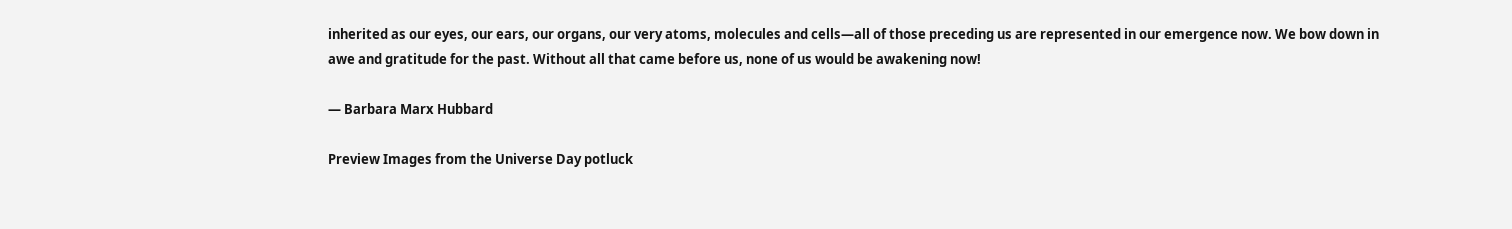inherited as our eyes, our ears, our organs, our very atoms, molecules and cells—all of those preceding us are represented in our emergence now. We bow down in awe and gratitude for the past. Without all that came before us, none of us would be awakening now!

— Barbara Marx Hubbard

Preview Images from the Universe Day potluck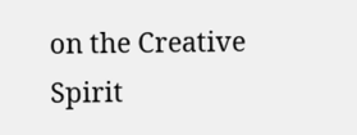on the Creative Spirit